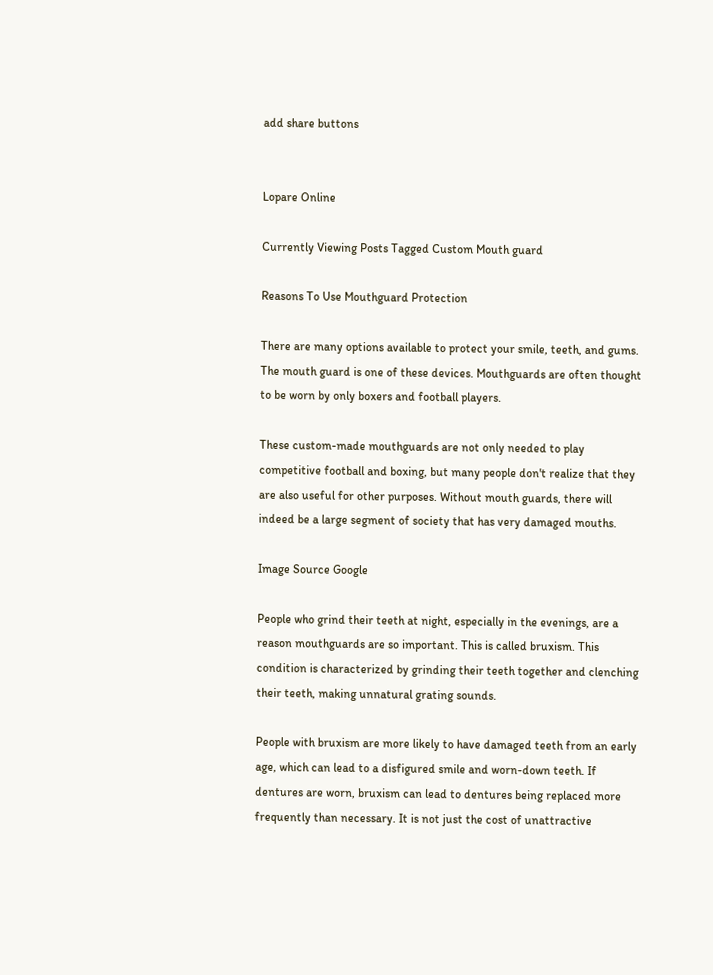add share buttons


Lopare Online

Currently Viewing Posts Tagged Custom Mouth guard

Reasons To Use Mouthguard Protection

There are many options available to protect your smile, teeth, and gums. The mouth guard is one of these devices. Mouthguards are often thought to be worn by only boxers and football players.

These custom-made mouthguards are not only needed to play competitive football and boxing, but many people don't realize that they are also useful for other purposes. Without mouth guards, there will indeed be a large segment of society that has very damaged mouths.

Image Source Google

People who grind their teeth at night, especially in the evenings, are a reason mouthguards are so important. This is called bruxism. This condition is characterized by grinding their teeth together and clenching their teeth, making unnatural grating sounds.

People with bruxism are more likely to have damaged teeth from an early age, which can lead to a disfigured smile and worn-down teeth. If dentures are worn, bruxism can lead to dentures being replaced more frequently than necessary. It is not just the cost of unattractive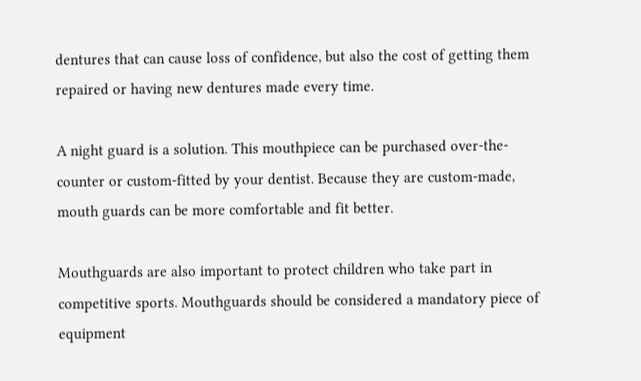dentures that can cause loss of confidence, but also the cost of getting them repaired or having new dentures made every time.

A night guard is a solution. This mouthpiece can be purchased over-the-counter or custom-fitted by your dentist. Because they are custom-made, mouth guards can be more comfortable and fit better.

Mouthguards are also important to protect children who take part in competitive sports. Mouthguards should be considered a mandatory piece of equipment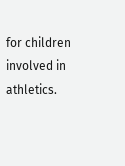for children involved in athletics.